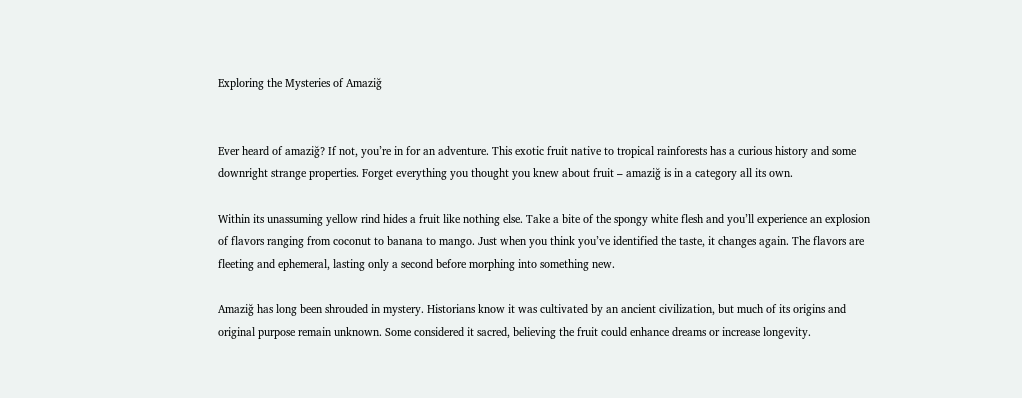Exploring the Mysteries of Amaziğ


Ever heard of amaziğ? If not, you’re in for an adventure. This exotic fruit native to tropical rainforests has a curious history and some downright strange properties. Forget everything you thought you knew about fruit – amaziğ is in a category all its own.

Within its unassuming yellow rind hides a fruit like nothing else. Take a bite of the spongy white flesh and you’ll experience an explosion of flavors ranging from coconut to banana to mango. Just when you think you’ve identified the taste, it changes again. The flavors are fleeting and ephemeral, lasting only a second before morphing into something new.

Amaziğ has long been shrouded in mystery. Historians know it was cultivated by an ancient civilization, but much of its origins and original purpose remain unknown. Some considered it sacred, believing the fruit could enhance dreams or increase longevity.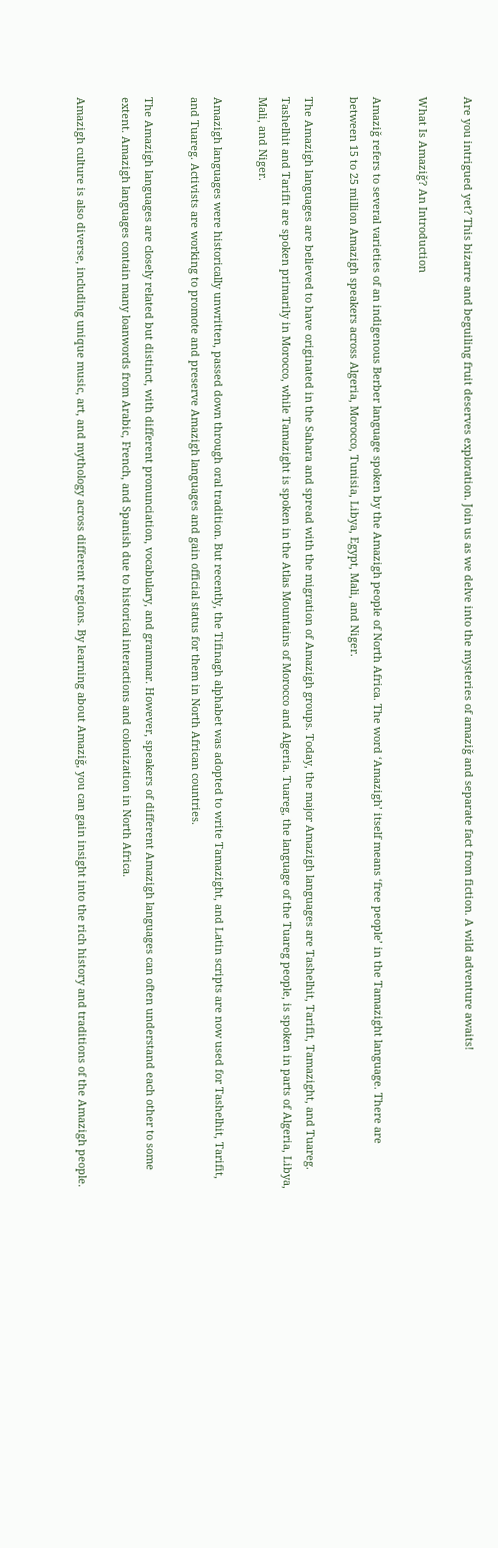Are you intrigued yet? This bizarre and beguiling fruit deserves exploration. Join us as we delve into the mysteries of amaziğ and separate fact from fiction. A wild adventure awaits!

What Is Amaziğ? An Introduction

Amaziğ refers to several varieties of an indigenous Berber language spoken by the Amazigh people of North Africa. The word ‘Amazigh’ itself means ‘free people’ in the Tamazight language. There are between 15 to 25 million Amazigh speakers across Algeria, Morocco, Tunisia, Libya, Egypt, Mali, and Niger.

The Amazigh languages are believed to have originated in the Sahara and spread with the migration of Amazigh groups. Today, the major Amazigh languages are Tashelhit, Tarifit, Tamazight, and Tuareg. Tashelhit and Tarifit are spoken primarily in Morocco, while Tamazight is spoken in the Atlas Mountains of Morocco and Algeria. Tuareg, the language of the Tuareg people, is spoken in parts of Algeria, Libya, Mali, and Niger.

Amazigh languages were historically unwritten, passed down through oral tradition. But recently, the Tifinagh alphabet was adopted to write Tamazight, and Latin scripts are now used for Tashelhit, Tarifit, and Tuareg. Activists are working to promote and preserve Amazigh languages and gain official status for them in North African countries.

The Amazigh languages are closely related but distinct, with different pronunciation, vocabulary, and grammar. However, speakers of different Amazigh languages can often understand each other to some extent. Amazigh languages contain many loanwords from Arabic, French, and Spanish due to historical interactions and colonization in North Africa.

Amazigh culture is also diverse, including unique music, art, and mythology across different regions. By learning about Amaziğ, you can gain insight into the rich history and traditions of the Amazigh people.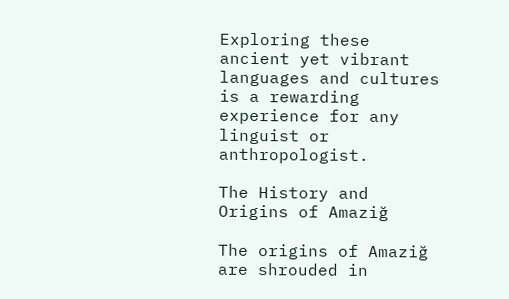Exploring these ancient yet vibrant languages and cultures is a rewarding experience for any linguist or anthropologist.

The History and Origins of Amaziğ

The origins of Amaziğ are shrouded in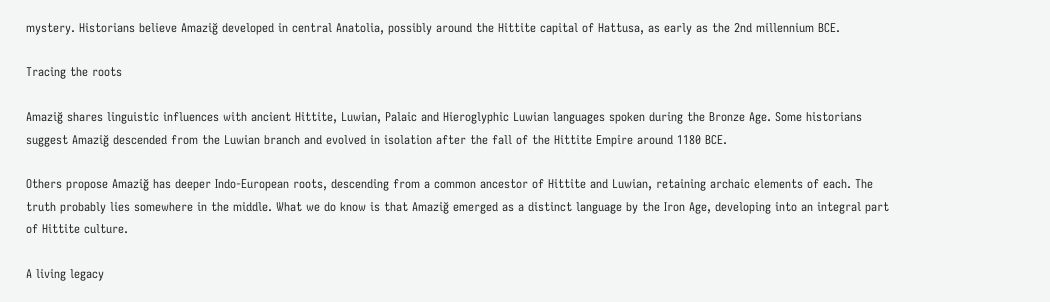mystery. Historians believe Amaziğ developed in central Anatolia, possibly around the Hittite capital of Hattusa, as early as the 2nd millennium BCE.

Tracing the roots

Amaziğ shares linguistic influences with ancient Hittite, Luwian, Palaic and Hieroglyphic Luwian languages spoken during the Bronze Age. Some historians suggest Amaziğ descended from the Luwian branch and evolved in isolation after the fall of the Hittite Empire around 1180 BCE.

Others propose Amaziğ has deeper Indo-European roots, descending from a common ancestor of Hittite and Luwian, retaining archaic elements of each. The truth probably lies somewhere in the middle. What we do know is that Amaziğ emerged as a distinct language by the Iron Age, developing into an integral part of Hittite culture.

A living legacy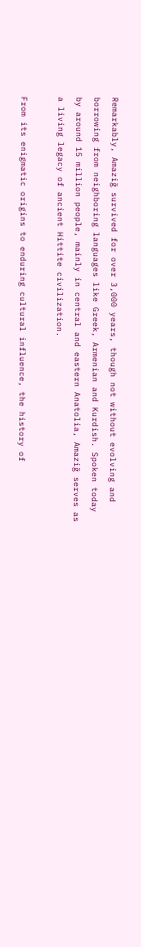Remarkably, Amaziğ survived for over 3,000 years, though not without evolving and borrowing from neighboring languages like Greek, Armenian and Kurdish. Spoken today by around 15 million people, mainly in central and eastern Anatolia, Amaziğ serves as a living legacy of ancient Hittite civilization.

From its enigmatic origins to enduring cultural influence, the history of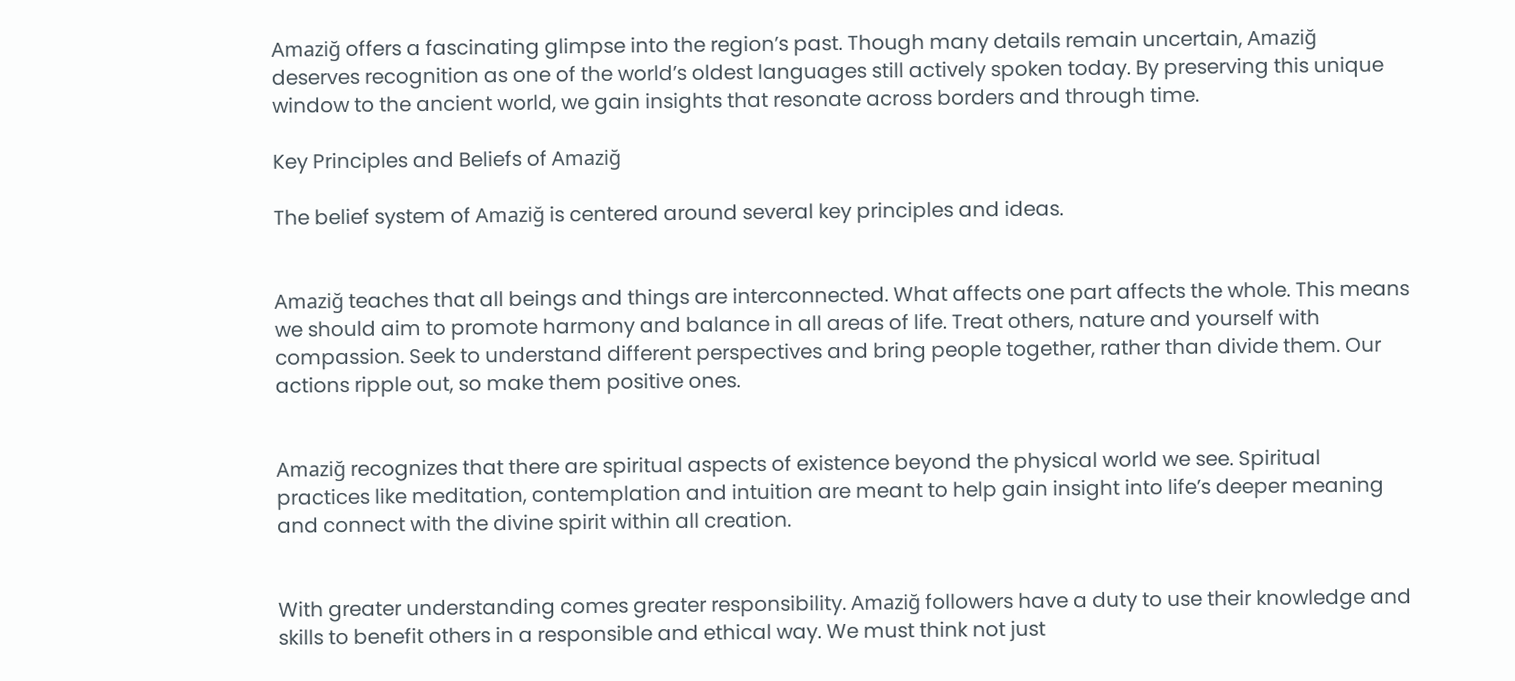Amaziğ offers a fascinating glimpse into the region’s past. Though many details remain uncertain, Amaziğ deserves recognition as one of the world’s oldest languages still actively spoken today. By preserving this unique window to the ancient world, we gain insights that resonate across borders and through time.

Key Principles and Beliefs of Amaziğ

The belief system of Amaziğ is centered around several key principles and ideas.


Amaziğ teaches that all beings and things are interconnected. What affects one part affects the whole. This means we should aim to promote harmony and balance in all areas of life. Treat others, nature and yourself with compassion. Seek to understand different perspectives and bring people together, rather than divide them. Our actions ripple out, so make them positive ones.


Amaziğ recognizes that there are spiritual aspects of existence beyond the physical world we see. Spiritual practices like meditation, contemplation and intuition are meant to help gain insight into life’s deeper meaning and connect with the divine spirit within all creation.


With greater understanding comes greater responsibility. Amaziğ followers have a duty to use their knowledge and skills to benefit others in a responsible and ethical way. We must think not just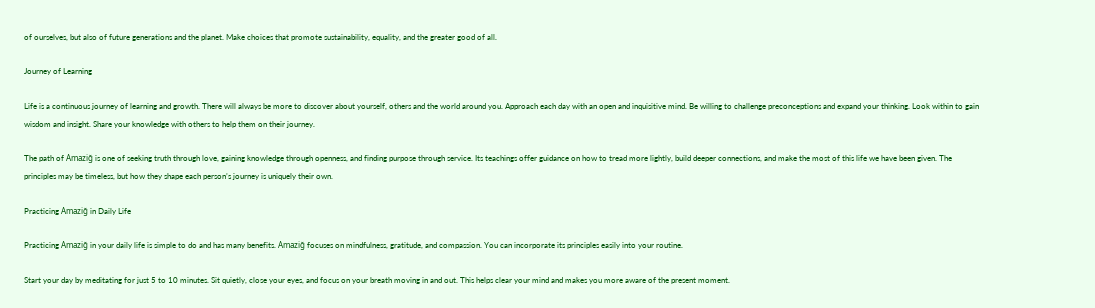of ourselves, but also of future generations and the planet. Make choices that promote sustainability, equality, and the greater good of all.

Journey of Learning

Life is a continuous journey of learning and growth. There will always be more to discover about yourself, others and the world around you. Approach each day with an open and inquisitive mind. Be willing to challenge preconceptions and expand your thinking. Look within to gain wisdom and insight. Share your knowledge with others to help them on their journey.

The path of Amaziğ is one of seeking truth through love, gaining knowledge through openness, and finding purpose through service. Its teachings offer guidance on how to tread more lightly, build deeper connections, and make the most of this life we have been given. The principles may be timeless, but how they shape each person’s journey is uniquely their own.

Practicing Amaziğ in Daily Life

Practicing Amaziğ in your daily life is simple to do and has many benefits. Amaziğ focuses on mindfulness, gratitude, and compassion. You can incorporate its principles easily into your routine.

Start your day by meditating for just 5 to 10 minutes. Sit quietly, close your eyes, and focus on your breath moving in and out. This helps clear your mind and makes you more aware of the present moment.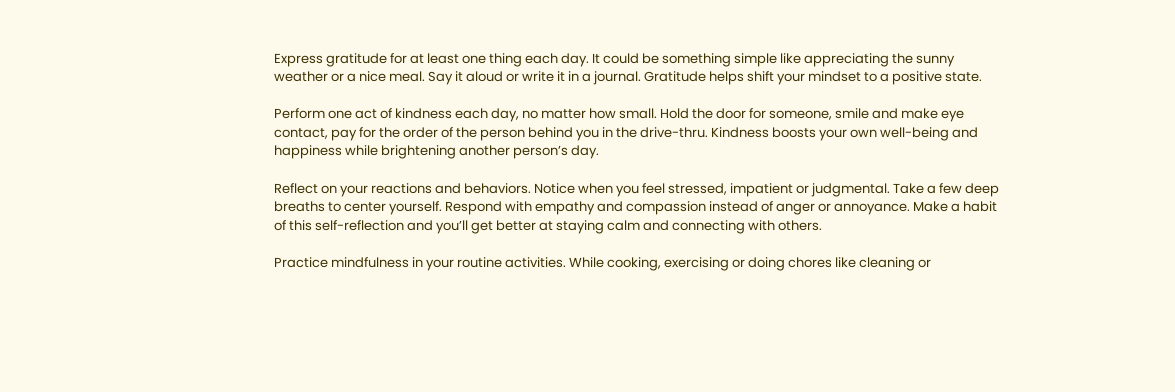Express gratitude for at least one thing each day. It could be something simple like appreciating the sunny weather or a nice meal. Say it aloud or write it in a journal. Gratitude helps shift your mindset to a positive state.

Perform one act of kindness each day, no matter how small. Hold the door for someone, smile and make eye contact, pay for the order of the person behind you in the drive-thru. Kindness boosts your own well-being and happiness while brightening another person’s day.

Reflect on your reactions and behaviors. Notice when you feel stressed, impatient or judgmental. Take a few deep breaths to center yourself. Respond with empathy and compassion instead of anger or annoyance. Make a habit of this self-reflection and you’ll get better at staying calm and connecting with others.

Practice mindfulness in your routine activities. While cooking, exercising or doing chores like cleaning or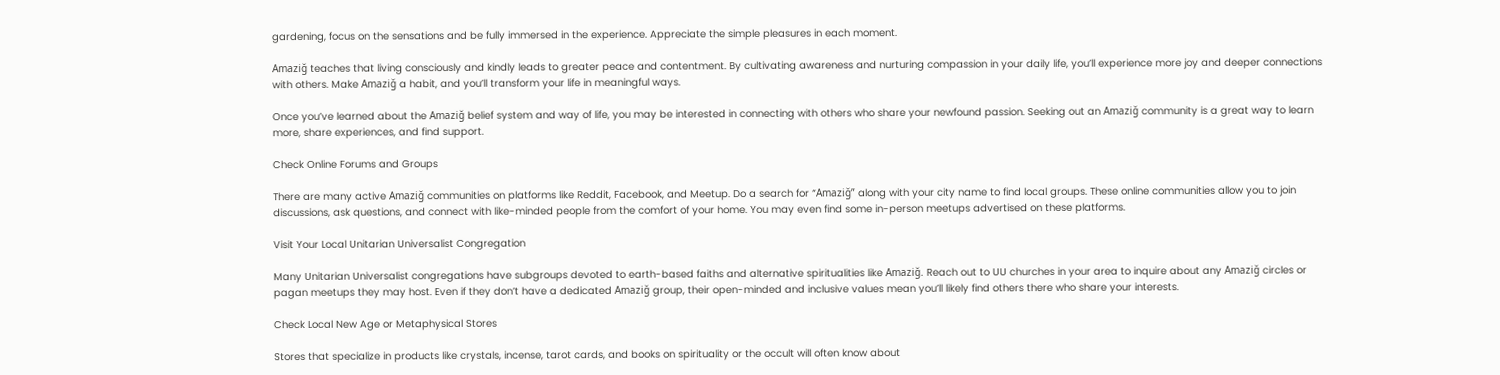gardening, focus on the sensations and be fully immersed in the experience. Appreciate the simple pleasures in each moment.

Amaziğ teaches that living consciously and kindly leads to greater peace and contentment. By cultivating awareness and nurturing compassion in your daily life, you’ll experience more joy and deeper connections with others. Make Amaziğ a habit, and you’ll transform your life in meaningful ways.

Once you’ve learned about the Amaziğ belief system and way of life, you may be interested in connecting with others who share your newfound passion. Seeking out an Amaziğ community is a great way to learn more, share experiences, and find support.

Check Online Forums and Groups

There are many active Amaziğ communities on platforms like Reddit, Facebook, and Meetup. Do a search for “Amaziğ” along with your city name to find local groups. These online communities allow you to join discussions, ask questions, and connect with like-minded people from the comfort of your home. You may even find some in-person meetups advertised on these platforms.

Visit Your Local Unitarian Universalist Congregation

Many Unitarian Universalist congregations have subgroups devoted to earth-based faiths and alternative spiritualities like Amaziğ. Reach out to UU churches in your area to inquire about any Amaziğ circles or pagan meetups they may host. Even if they don’t have a dedicated Amaziğ group, their open-minded and inclusive values mean you’ll likely find others there who share your interests.

Check Local New Age or Metaphysical Stores

Stores that specialize in products like crystals, incense, tarot cards, and books on spirituality or the occult will often know about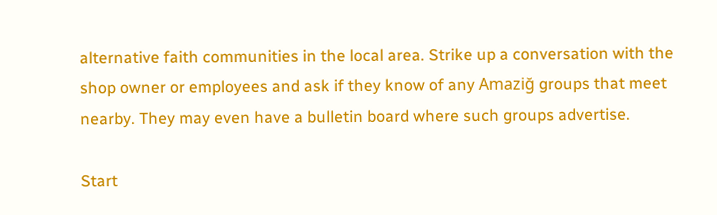alternative faith communities in the local area. Strike up a conversation with the shop owner or employees and ask if they know of any Amaziğ groups that meet nearby. They may even have a bulletin board where such groups advertise.

Start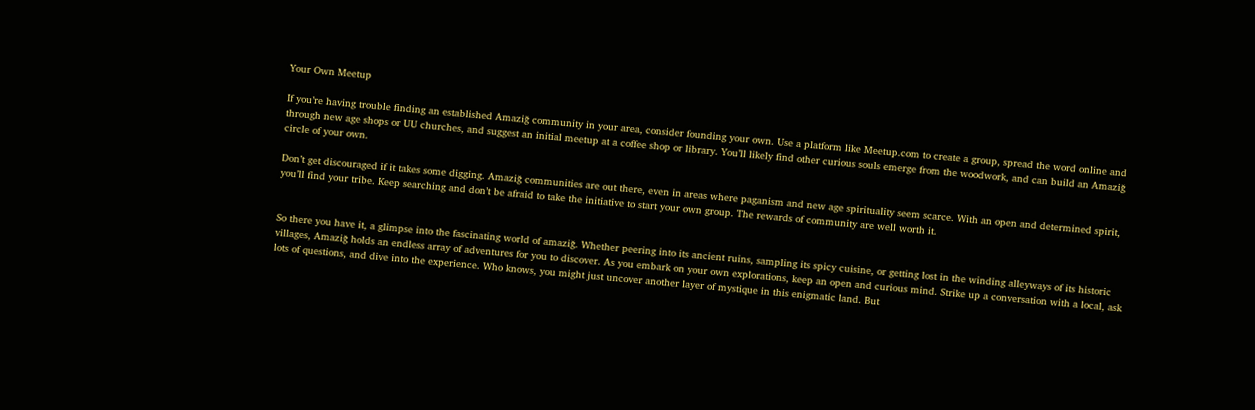Your Own Meetup

If you’re having trouble finding an established Amaziğ community in your area, consider founding your own. Use a platform like Meetup.com to create a group, spread the word online and through new age shops or UU churches, and suggest an initial meetup at a coffee shop or library. You’ll likely find other curious souls emerge from the woodwork, and can build an Amaziğ circle of your own.

Don’t get discouraged if it takes some digging. Amaziğ communities are out there, even in areas where paganism and new age spirituality seem scarce. With an open and determined spirit, you’ll find your tribe. Keep searching and don’t be afraid to take the initiative to start your own group. The rewards of community are well worth it.


So there you have it, a glimpse into the fascinating world of amaziğ. Whether peering into its ancient ruins, sampling its spicy cuisine, or getting lost in the winding alleyways of its historic villages, Amaziğ holds an endless array of adventures for you to discover. As you embark on your own explorations, keep an open and curious mind. Strike up a conversation with a local, ask lots of questions, and dive into the experience. Who knows, you might just uncover another layer of mystique in this enigmatic land. But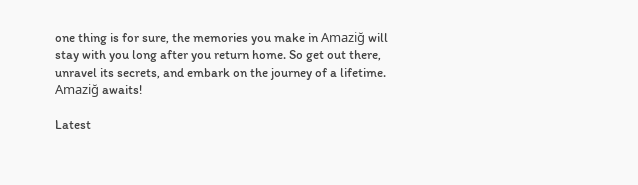one thing is for sure, the memories you make in Amaziğ will stay with you long after you return home. So get out there, unravel its secrets, and embark on the journey of a lifetime. Amaziğ awaits!

Latest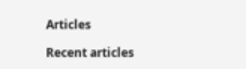Articles

Recent articles